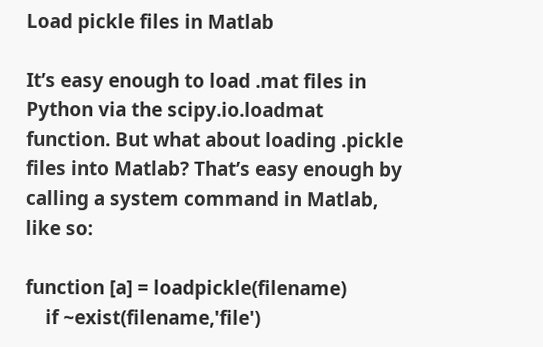Load pickle files in Matlab

It’s easy enough to load .mat files in Python via the scipy.io.loadmat function. But what about loading .pickle files into Matlab? That’s easy enough by calling a system command in Matlab, like so:

function [a] = loadpickle(filename)
    if ~exist(filename,'file')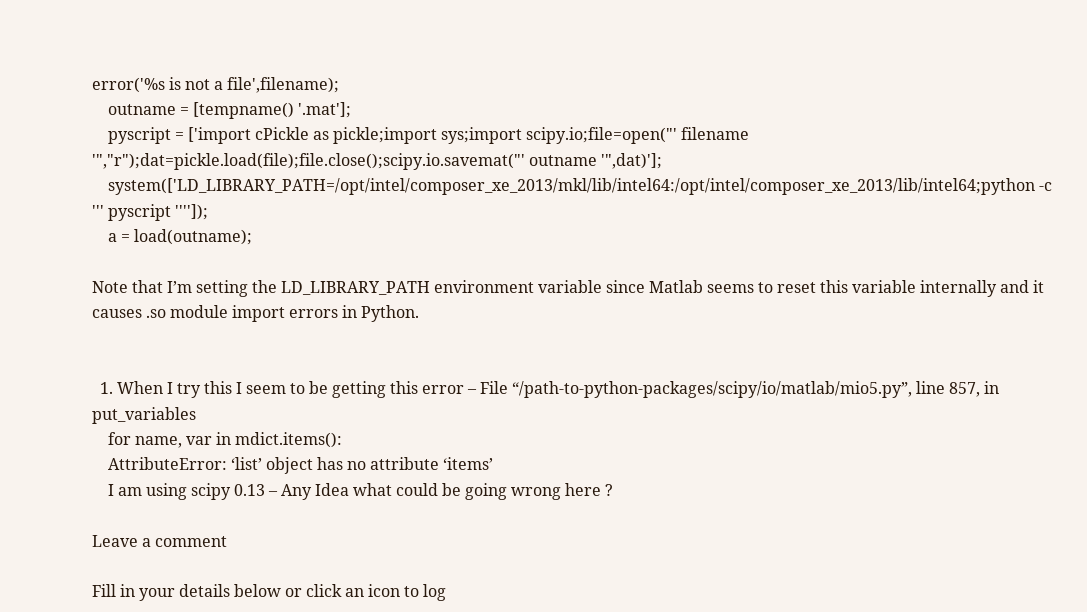error('%s is not a file',filename);
    outname = [tempname() '.mat'];
    pyscript = ['import cPickle as pickle;import sys;import scipy.io;file=open("' filename '","r");dat=pickle.load(file);file.close();scipy.io.savemat("' outname '",dat)'];
    system(['LD_LIBRARY_PATH=/opt/intel/composer_xe_2013/mkl/lib/intel64:/opt/intel/composer_xe_2013/lib/intel64;python -c ''' pyscript '''']);
    a = load(outname);

Note that I’m setting the LD_LIBRARY_PATH environment variable since Matlab seems to reset this variable internally and it causes .so module import errors in Python.


  1. When I try this I seem to be getting this error – File “/path-to-python-packages/scipy/io/matlab/mio5.py”, line 857, in put_variables
    for name, var in mdict.items():
    AttributeError: ‘list’ object has no attribute ‘items’
    I am using scipy 0.13 – Any Idea what could be going wrong here ?

Leave a comment

Fill in your details below or click an icon to log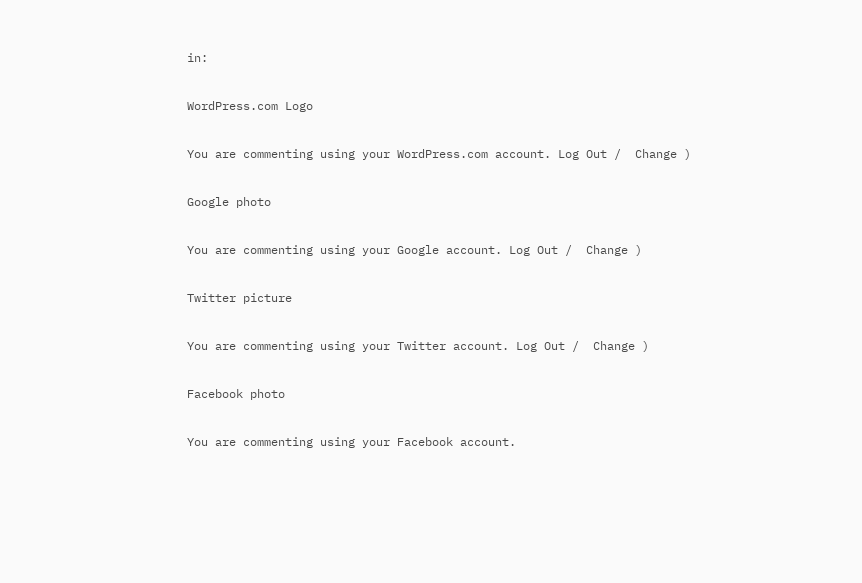in:

WordPress.com Logo

You are commenting using your WordPress.com account. Log Out /  Change )

Google photo

You are commenting using your Google account. Log Out /  Change )

Twitter picture

You are commenting using your Twitter account. Log Out /  Change )

Facebook photo

You are commenting using your Facebook account.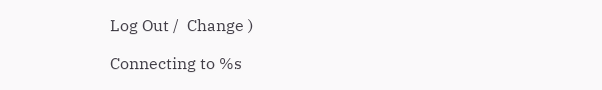Log Out /  Change )

Connecting to %s